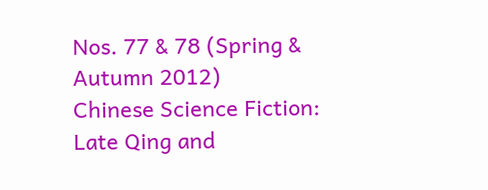Nos. 77 & 78 (Spring & Autumn 2012)
Chinese Science Fiction: Late Qing and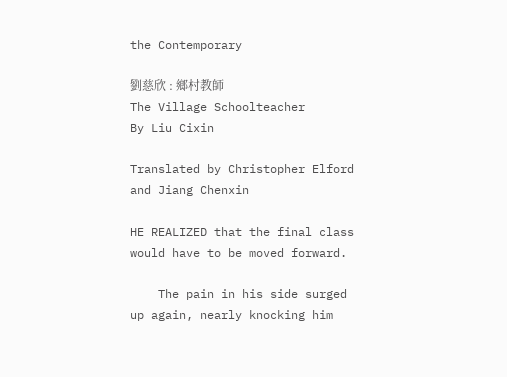the Contemporary

劉慈欣 : 鄉村教師
The Village Schoolteacher
By Liu Cixin

Translated by Christopher Elford and Jiang Chenxin

HE REALIZED that the final class would have to be moved forward.

    The pain in his side surged up again, nearly knocking him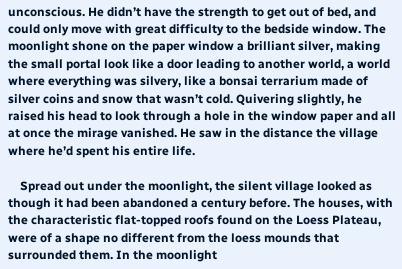unconscious. He didn’t have the strength to get out of bed, and could only move with great difficulty to the bedside window. The moonlight shone on the paper window a brilliant silver, making the small portal look like a door leading to another world, a world where everything was silvery, like a bonsai terrarium made of silver coins and snow that wasn’t cold. Quivering slightly, he raised his head to look through a hole in the window paper and all at once the mirage vanished. He saw in the distance the village where he’d spent his entire life.

    Spread out under the moonlight, the silent village looked as though it had been abandoned a century before. The houses, with the characteristic flat-topped roofs found on the Loess Plateau, were of a shape no different from the loess mounds that surrounded them. In the moonlight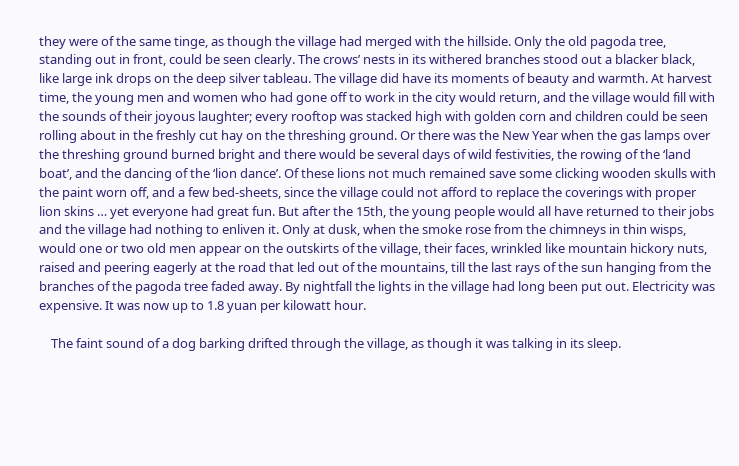they were of the same tinge, as though the village had merged with the hillside. Only the old pagoda tree, standing out in front, could be seen clearly. The crows’ nests in its withered branches stood out a blacker black, like large ink drops on the deep silver tableau. The village did have its moments of beauty and warmth. At harvest time, the young men and women who had gone off to work in the city would return, and the village would fill with the sounds of their joyous laughter; every rooftop was stacked high with golden corn and children could be seen rolling about in the freshly cut hay on the threshing ground. Or there was the New Year when the gas lamps over the threshing ground burned bright and there would be several days of wild festivities, the rowing of the ‘land boat’, and the dancing of the ‘lion dance’. Of these lions not much remained save some clicking wooden skulls with the paint worn off, and a few bed-sheets, since the village could not afford to replace the coverings with proper lion skins … yet everyone had great fun. But after the 15th, the young people would all have returned to their jobs and the village had nothing to enliven it. Only at dusk, when the smoke rose from the chimneys in thin wisps, would one or two old men appear on the outskirts of the village, their faces, wrinkled like mountain hickory nuts, raised and peering eagerly at the road that led out of the mountains, till the last rays of the sun hanging from the branches of the pagoda tree faded away. By nightfall the lights in the village had long been put out. Electricity was expensive. It was now up to 1.8 yuan per kilowatt hour.

    The faint sound of a dog barking drifted through the village, as though it was talking in its sleep.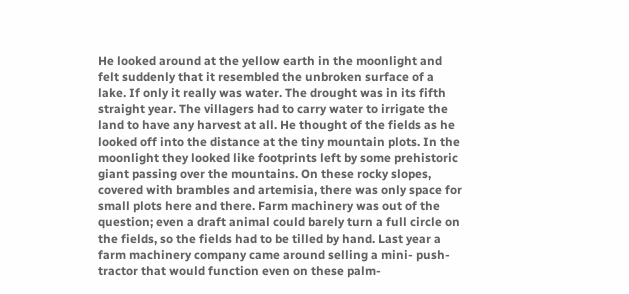He looked around at the yellow earth in the moonlight and felt suddenly that it resembled the unbroken surface of a lake. If only it really was water. The drought was in its fifth straight year. The villagers had to carry water to irrigate the land to have any harvest at all. He thought of the fields as he looked off into the distance at the tiny mountain plots. In the moonlight they looked like footprints left by some prehistoric giant passing over the mountains. On these rocky slopes, covered with brambles and artemisia, there was only space for small plots here and there. Farm machinery was out of the question; even a draft animal could barely turn a full circle on the fields, so the fields had to be tilled by hand. Last year a farm machinery company came around selling a mini- push-tractor that would function even on these palm-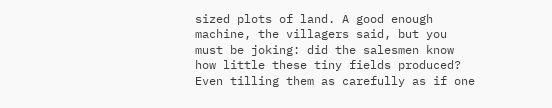sized plots of land. A good enough machine, the villagers said, but you must be joking: did the salesmen know how little these tiny fields produced? Even tilling them as carefully as if one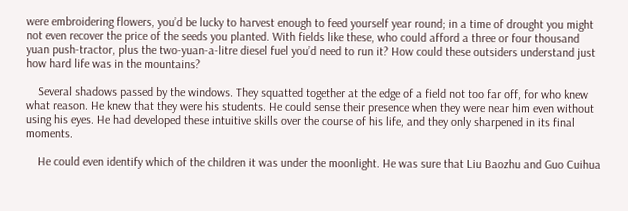were embroidering flowers, you’d be lucky to harvest enough to feed yourself year round; in a time of drought you might not even recover the price of the seeds you planted. With fields like these, who could afford a three or four thousand yuan push-tractor, plus the two-yuan-a-litre diesel fuel you’d need to run it? How could these outsiders understand just how hard life was in the mountains?

    Several shadows passed by the windows. They squatted together at the edge of a field not too far off, for who knew what reason. He knew that they were his students. He could sense their presence when they were near him even without using his eyes. He had developed these intuitive skills over the course of his life, and they only sharpened in its final moments.

    He could even identify which of the children it was under the moonlight. He was sure that Liu Baozhu and Guo Cuihua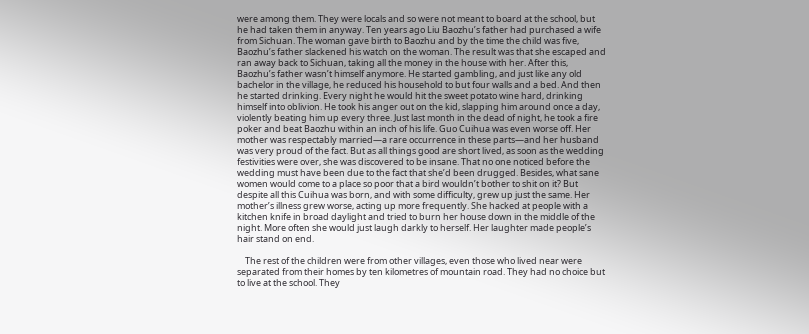were among them. They were locals and so were not meant to board at the school, but he had taken them in anyway. Ten years ago Liu Baozhu’s father had purchased a wife from Sichuan. The woman gave birth to Baozhu and by the time the child was five, Baozhu’s father slackened his watch on the woman. The result was that she escaped and ran away back to Sichuan, taking all the money in the house with her. After this, Baozhu’s father wasn’t himself anymore. He started gambling, and just like any old bachelor in the village, he reduced his household to but four walls and a bed. And then he started drinking. Every night he would hit the sweet potato wine hard, drinking himself into oblivion. He took his anger out on the kid, slapping him around once a day, violently beating him up every three. Just last month in the dead of night, he took a fire poker and beat Baozhu within an inch of his life. Guo Cuihua was even worse off. Her mother was respectably married—a rare occurrence in these parts—and her husband was very proud of the fact. But as all things good are short lived, as soon as the wedding festivities were over, she was discovered to be insane. That no one noticed before the wedding must have been due to the fact that she’d been drugged. Besides, what sane women would come to a place so poor that a bird wouldn’t bother to shit on it? But despite all this Cuihua was born, and with some difficulty, grew up just the same. Her mother’s illness grew worse, acting up more frequently. She hacked at people with a kitchen knife in broad daylight and tried to burn her house down in the middle of the night. More often she would just laugh darkly to herself. Her laughter made people’s hair stand on end.

    The rest of the children were from other villages, even those who lived near were separated from their homes by ten kilometres of mountain road. They had no choice but to live at the school. They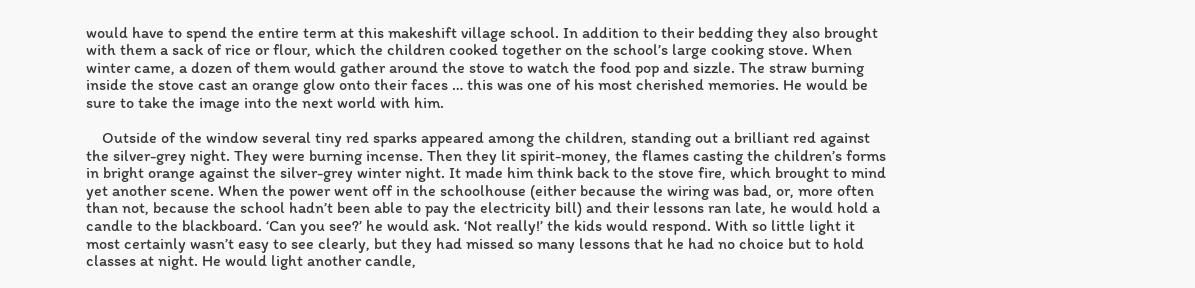would have to spend the entire term at this makeshift village school. In addition to their bedding they also brought with them a sack of rice or flour, which the children cooked together on the school’s large cooking stove. When winter came, a dozen of them would gather around the stove to watch the food pop and sizzle. The straw burning inside the stove cast an orange glow onto their faces … this was one of his most cherished memories. He would be sure to take the image into the next world with him.

    Outside of the window several tiny red sparks appeared among the children, standing out a brilliant red against the silver-grey night. They were burning incense. Then they lit spirit-money, the flames casting the children’s forms in bright orange against the silver-grey winter night. It made him think back to the stove fire, which brought to mind yet another scene. When the power went off in the schoolhouse (either because the wiring was bad, or, more often than not, because the school hadn’t been able to pay the electricity bill) and their lessons ran late, he would hold a candle to the blackboard. ‘Can you see?’ he would ask. ‘Not really!’ the kids would respond. With so little light it most certainly wasn’t easy to see clearly, but they had missed so many lessons that he had no choice but to hold classes at night. He would light another candle,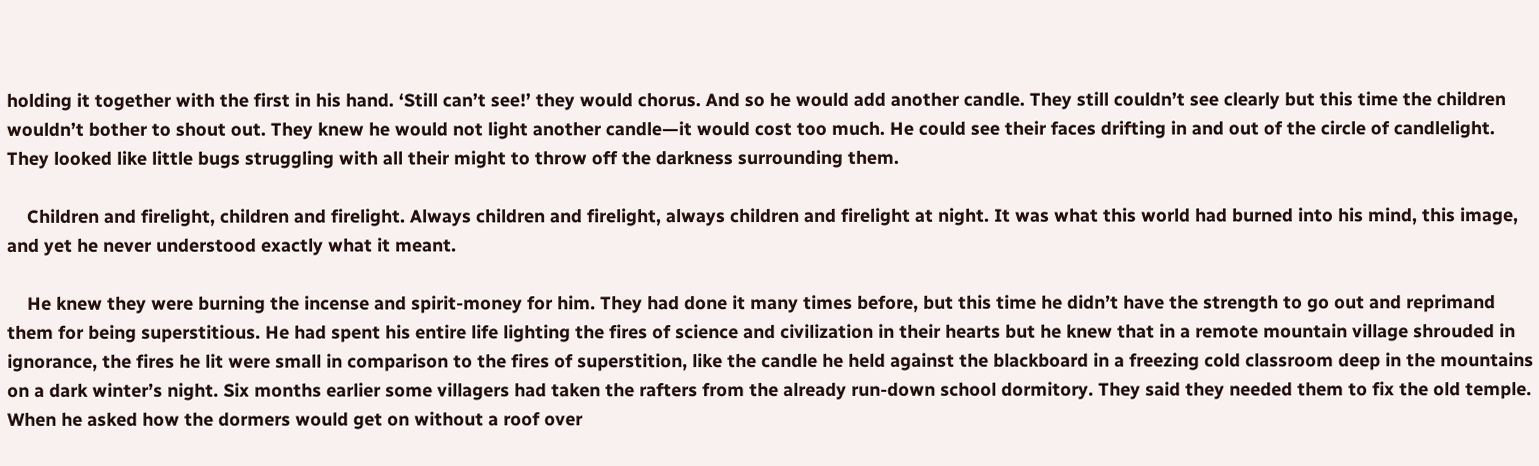holding it together with the first in his hand. ‘Still can’t see!’ they would chorus. And so he would add another candle. They still couldn’t see clearly but this time the children wouldn’t bother to shout out. They knew he would not light another candle—it would cost too much. He could see their faces drifting in and out of the circle of candlelight. They looked like little bugs struggling with all their might to throw off the darkness surrounding them.

    Children and firelight, children and firelight. Always children and firelight, always children and firelight at night. It was what this world had burned into his mind, this image, and yet he never understood exactly what it meant.

    He knew they were burning the incense and spirit-money for him. They had done it many times before, but this time he didn’t have the strength to go out and reprimand them for being superstitious. He had spent his entire life lighting the fires of science and civilization in their hearts but he knew that in a remote mountain village shrouded in ignorance, the fires he lit were small in comparison to the fires of superstition, like the candle he held against the blackboard in a freezing cold classroom deep in the mountains on a dark winter’s night. Six months earlier some villagers had taken the rafters from the already run-down school dormitory. They said they needed them to fix the old temple. When he asked how the dormers would get on without a roof over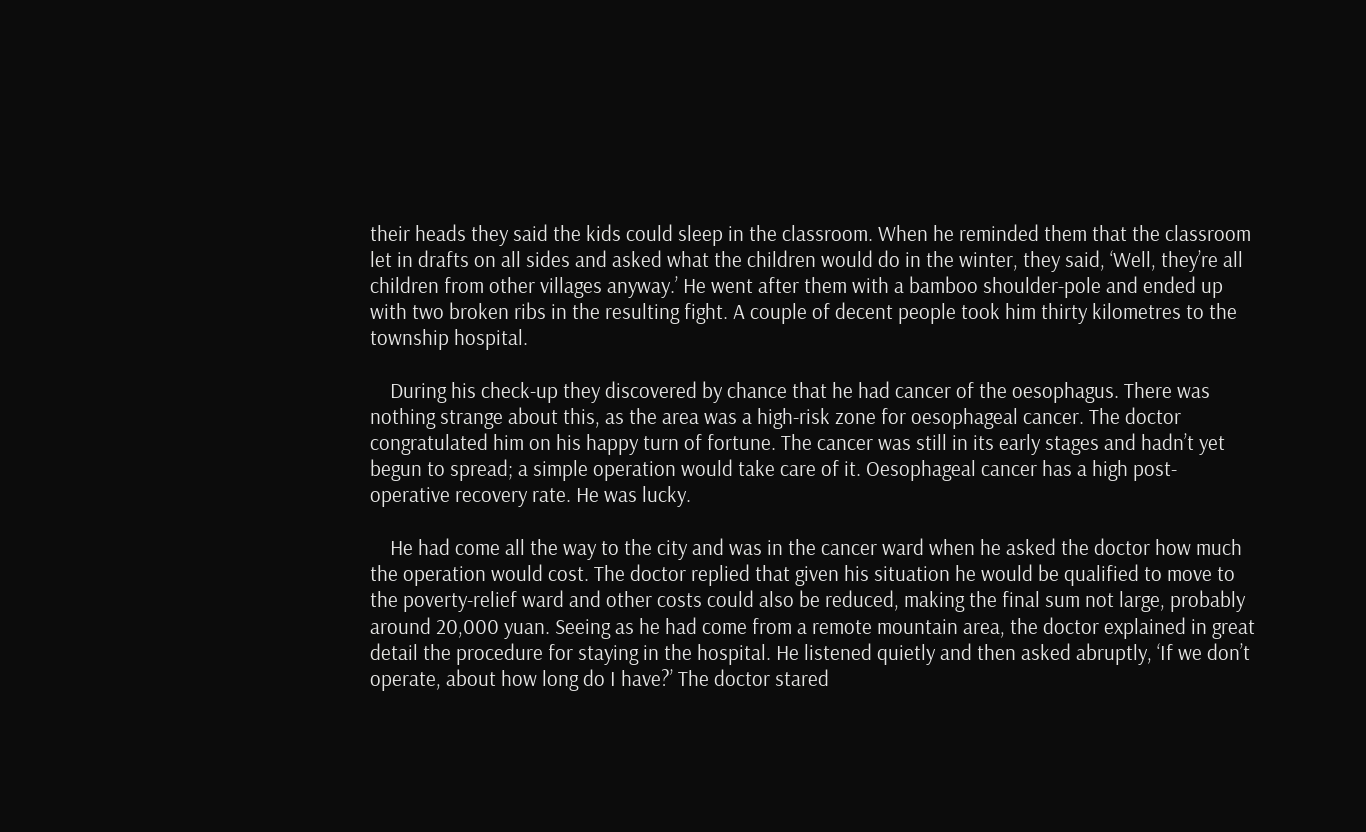their heads they said the kids could sleep in the classroom. When he reminded them that the classroom let in drafts on all sides and asked what the children would do in the winter, they said, ‘Well, they’re all children from other villages anyway.’ He went after them with a bamboo shoulder-pole and ended up with two broken ribs in the resulting fight. A couple of decent people took him thirty kilometres to the township hospital.

    During his check-up they discovered by chance that he had cancer of the oesophagus. There was nothing strange about this, as the area was a high-risk zone for oesophageal cancer. The doctor congratulated him on his happy turn of fortune. The cancer was still in its early stages and hadn’t yet begun to spread; a simple operation would take care of it. Oesophageal cancer has a high post-operative recovery rate. He was lucky.

    He had come all the way to the city and was in the cancer ward when he asked the doctor how much the operation would cost. The doctor replied that given his situation he would be qualified to move to the poverty-relief ward and other costs could also be reduced, making the final sum not large, probably around 20,000 yuan. Seeing as he had come from a remote mountain area, the doctor explained in great detail the procedure for staying in the hospital. He listened quietly and then asked abruptly, ‘If we don’t operate, about how long do I have?’ The doctor stared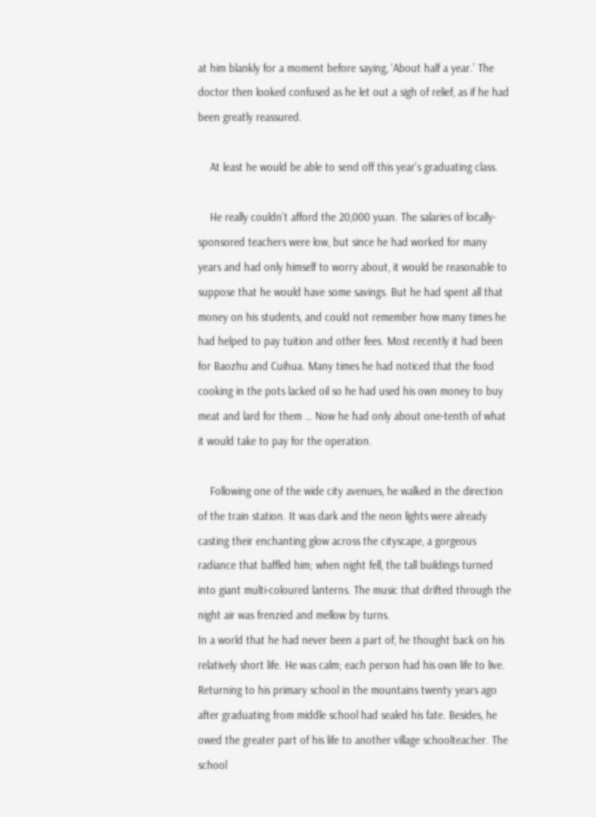at him blankly for a moment before saying, ‘About half a year.’ The doctor then looked confused as he let out a sigh of relief, as if he had been greatly reassured.

    At least he would be able to send off this year’s graduating class.

    He really couldn’t afford the 20,000 yuan. The salaries of locally-sponsored teachers were low, but since he had worked for many years and had only himself to worry about, it would be reasonable to suppose that he would have some savings. But he had spent all that money on his students, and could not remember how many times he had helped to pay tuition and other fees. Most recently it had been for Baozhu and Cuihua. Many times he had noticed that the food cooking in the pots lacked oil so he had used his own money to buy meat and lard for them … Now he had only about one-tenth of what it would take to pay for the operation.

    Following one of the wide city avenues, he walked in the direction of the train station. It was dark and the neon lights were already casting their enchanting glow across the cityscape, a gorgeous radiance that baffled him; when night fell, the tall buildings turned into giant multi-coloured lanterns. The music that drifted through the night air was frenzied and mellow by turns.
In a world that he had never been a part of, he thought back on his relatively short life. He was calm; each person had his own life to live. Returning to his primary school in the mountains twenty years ago after graduating from middle school had sealed his fate. Besides, he owed the greater part of his life to another village schoolteacher. The school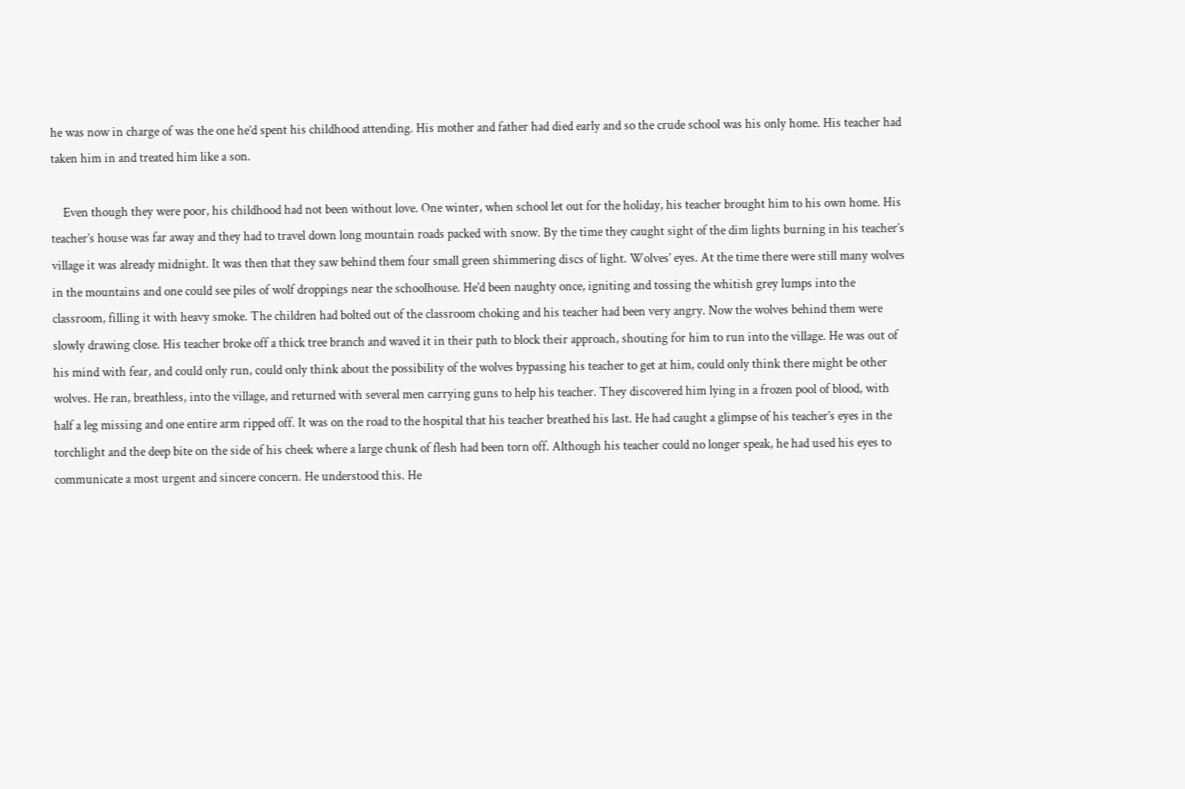he was now in charge of was the one he’d spent his childhood attending. His mother and father had died early and so the crude school was his only home. His teacher had taken him in and treated him like a son.

    Even though they were poor, his childhood had not been without love. One winter, when school let out for the holiday, his teacher brought him to his own home. His teacher’s house was far away and they had to travel down long mountain roads packed with snow. By the time they caught sight of the dim lights burning in his teacher’s village it was already midnight. It was then that they saw behind them four small green shimmering discs of light. Wolves’ eyes. At the time there were still many wolves in the mountains and one could see piles of wolf droppings near the schoolhouse. He’d been naughty once, igniting and tossing the whitish grey lumps into the classroom, filling it with heavy smoke. The children had bolted out of the classroom choking and his teacher had been very angry. Now the wolves behind them were slowly drawing close. His teacher broke off a thick tree branch and waved it in their path to block their approach, shouting for him to run into the village. He was out of his mind with fear, and could only run, could only think about the possibility of the wolves bypassing his teacher to get at him, could only think there might be other wolves. He ran, breathless, into the village, and returned with several men carrying guns to help his teacher. They discovered him lying in a frozen pool of blood, with half a leg missing and one entire arm ripped off. It was on the road to the hospital that his teacher breathed his last. He had caught a glimpse of his teacher’s eyes in the torchlight and the deep bite on the side of his cheek where a large chunk of flesh had been torn off. Although his teacher could no longer speak, he had used his eyes to communicate a most urgent and sincere concern. He understood this. He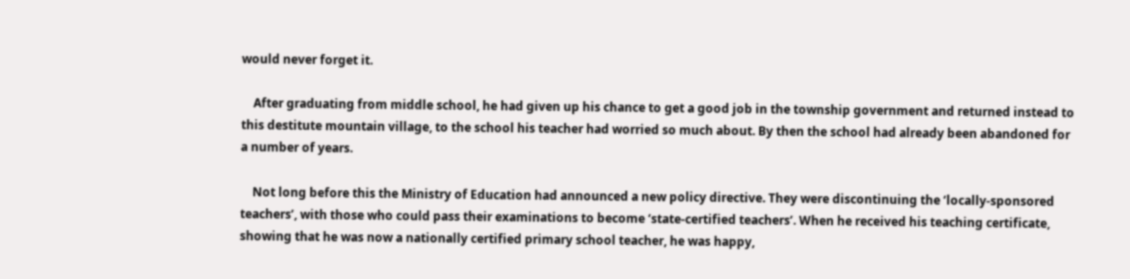would never forget it.

    After graduating from middle school, he had given up his chance to get a good job in the township government and returned instead to this destitute mountain village, to the school his teacher had worried so much about. By then the school had already been abandoned for a number of years.

    Not long before this the Ministry of Education had announced a new policy directive. They were discontinuing the ‘locally-sponsored teachers’, with those who could pass their examinations to become ‘state-certified teachers’. When he received his teaching certificate, showing that he was now a nationally certified primary school teacher, he was happy,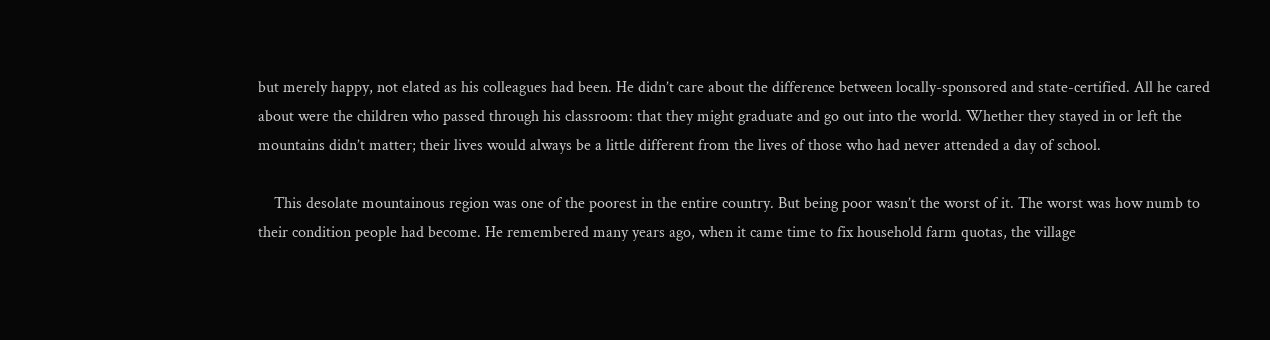but merely happy, not elated as his colleagues had been. He didn’t care about the difference between locally-sponsored and state-certified. All he cared about were the children who passed through his classroom: that they might graduate and go out into the world. Whether they stayed in or left the mountains didn’t matter; their lives would always be a little different from the lives of those who had never attended a day of school.

    This desolate mountainous region was one of the poorest in the entire country. But being poor wasn’t the worst of it. The worst was how numb to their condition people had become. He remembered many years ago, when it came time to fix household farm quotas, the village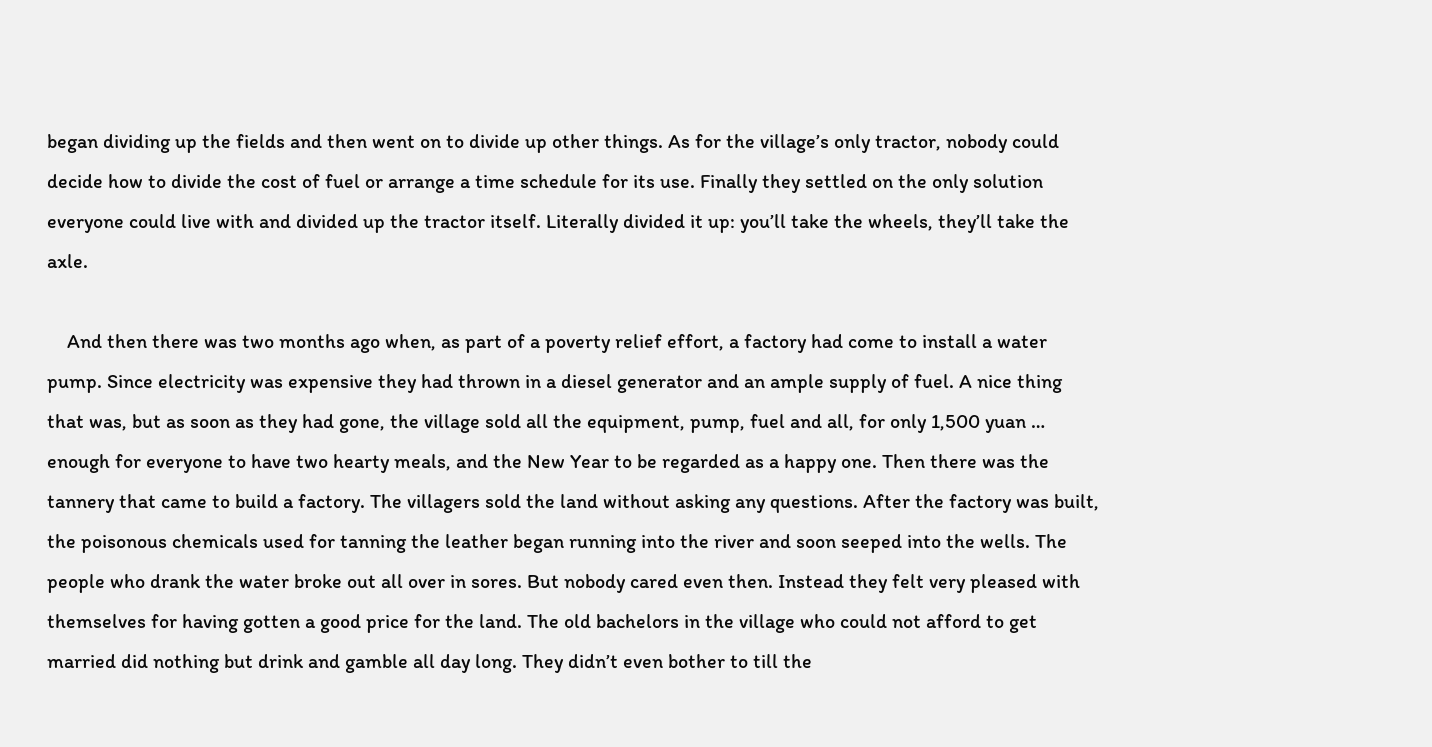began dividing up the fields and then went on to divide up other things. As for the village’s only tractor, nobody could decide how to divide the cost of fuel or arrange a time schedule for its use. Finally they settled on the only solution everyone could live with and divided up the tractor itself. Literally divided it up: you’ll take the wheels, they’ll take the axle.

    And then there was two months ago when, as part of a poverty relief effort, a factory had come to install a water pump. Since electricity was expensive they had thrown in a diesel generator and an ample supply of fuel. A nice thing that was, but as soon as they had gone, the village sold all the equipment, pump, fuel and all, for only 1,500 yuan … enough for everyone to have two hearty meals, and the New Year to be regarded as a happy one. Then there was the tannery that came to build a factory. The villagers sold the land without asking any questions. After the factory was built, the poisonous chemicals used for tanning the leather began running into the river and soon seeped into the wells. The people who drank the water broke out all over in sores. But nobody cared even then. Instead they felt very pleased with themselves for having gotten a good price for the land. The old bachelors in the village who could not afford to get married did nothing but drink and gamble all day long. They didn’t even bother to till the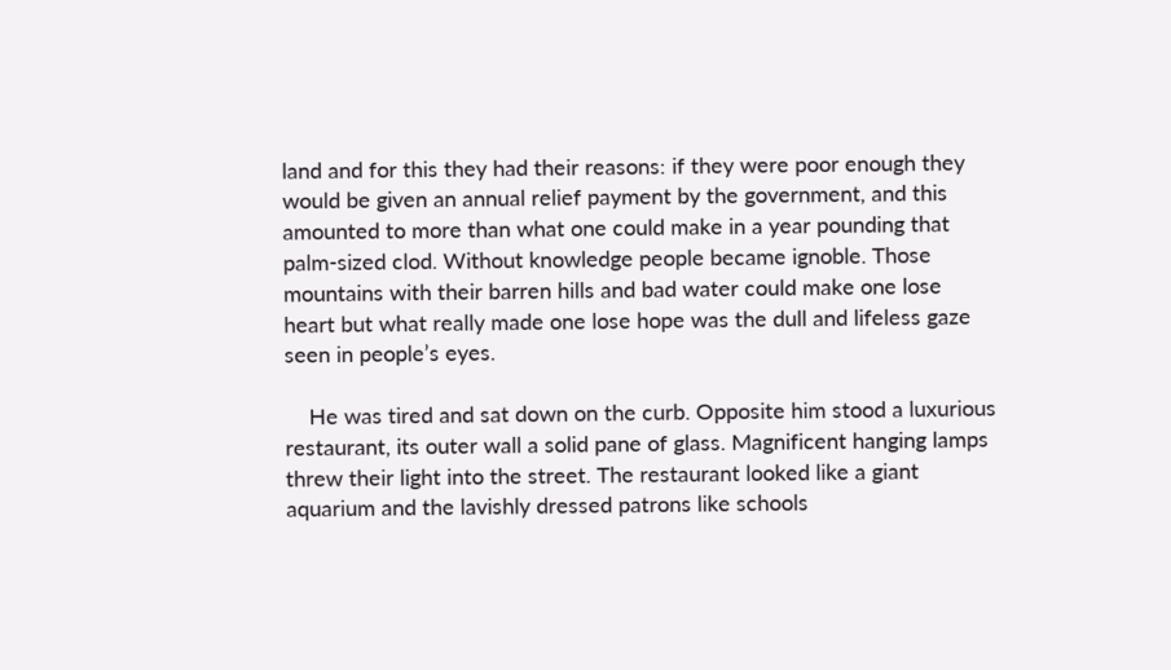land and for this they had their reasons: if they were poor enough they would be given an annual relief payment by the government, and this amounted to more than what one could make in a year pounding that palm-sized clod. Without knowledge people became ignoble. Those mountains with their barren hills and bad water could make one lose heart but what really made one lose hope was the dull and lifeless gaze seen in people’s eyes.

    He was tired and sat down on the curb. Opposite him stood a luxurious restaurant, its outer wall a solid pane of glass. Magnificent hanging lamps threw their light into the street. The restaurant looked like a giant aquarium and the lavishly dressed patrons like schools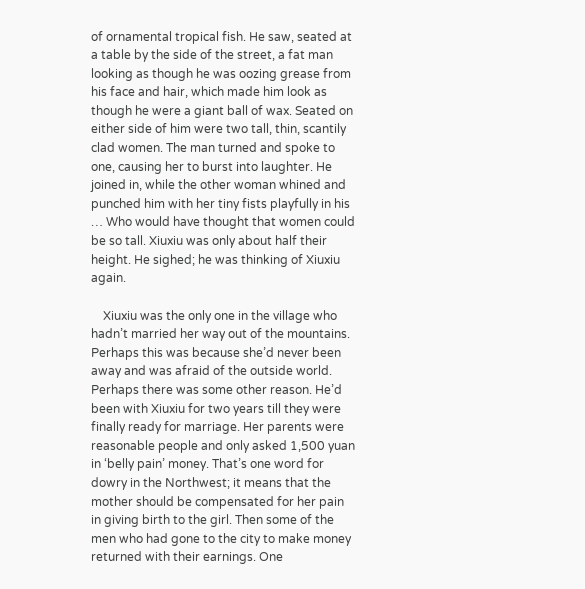of ornamental tropical fish. He saw, seated at a table by the side of the street, a fat man looking as though he was oozing grease from his face and hair, which made him look as though he were a giant ball of wax. Seated on either side of him were two tall, thin, scantily clad women. The man turned and spoke to one, causing her to burst into laughter. He joined in, while the other woman whined and punched him with her tiny fists playfully in his … Who would have thought that women could be so tall. Xiuxiu was only about half their height. He sighed; he was thinking of Xiuxiu again.

    Xiuxiu was the only one in the village who hadn’t married her way out of the mountains. Perhaps this was because she’d never been away and was afraid of the outside world. Perhaps there was some other reason. He’d been with Xiuxiu for two years till they were finally ready for marriage. Her parents were reasonable people and only asked 1,500 yuan in ‘belly pain’ money. That’s one word for dowry in the Northwest; it means that the mother should be compensated for her pain in giving birth to the girl. Then some of the men who had gone to the city to make money returned with their earnings. One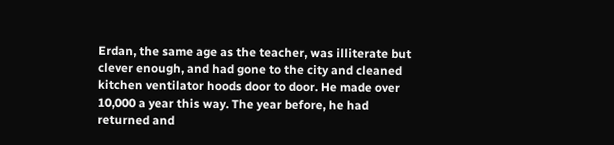Erdan, the same age as the teacher, was illiterate but clever enough, and had gone to the city and cleaned kitchen ventilator hoods door to door. He made over 10,000 a year this way. The year before, he had returned and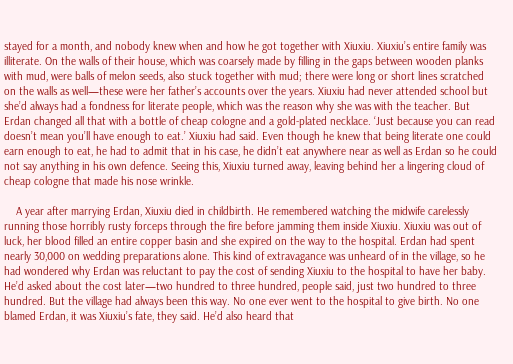stayed for a month, and nobody knew when and how he got together with Xiuxiu. Xiuxiu’s entire family was illiterate. On the walls of their house, which was coarsely made by filling in the gaps between wooden planks with mud, were balls of melon seeds, also stuck together with mud; there were long or short lines scratched on the walls as well—these were her father’s accounts over the years. Xiuxiu had never attended school but she’d always had a fondness for literate people, which was the reason why she was with the teacher. But Erdan changed all that with a bottle of cheap cologne and a gold-plated necklace. ‘Just because you can read doesn’t mean you’ll have enough to eat.’ Xiuxiu had said. Even though he knew that being literate one could earn enough to eat, he had to admit that in his case, he didn’t eat anywhere near as well as Erdan so he could not say anything in his own defence. Seeing this, Xiuxiu turned away, leaving behind her a lingering cloud of cheap cologne that made his nose wrinkle.

    A year after marrying Erdan, Xiuxiu died in childbirth. He remembered watching the midwife carelessly running those horribly rusty forceps through the fire before jamming them inside Xiuxiu. Xiuxiu was out of luck, her blood filled an entire copper basin and she expired on the way to the hospital. Erdan had spent nearly 30,000 on wedding preparations alone. This kind of extravagance was unheard of in the village, so he had wondered why Erdan was reluctant to pay the cost of sending Xiuxiu to the hospital to have her baby. He’d asked about the cost later—two hundred to three hundred, people said, just two hundred to three hundred. But the village had always been this way. No one ever went to the hospital to give birth. No one blamed Erdan, it was Xiuxiu’s fate, they said. He’d also heard that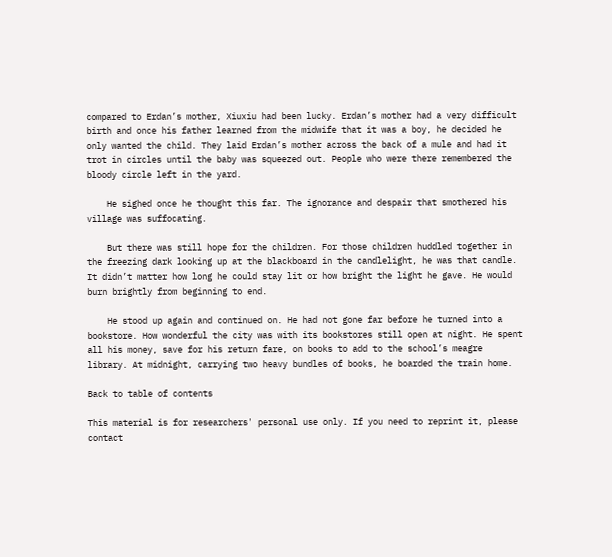compared to Erdan’s mother, Xiuxiu had been lucky. Erdan’s mother had a very difficult birth and once his father learned from the midwife that it was a boy, he decided he only wanted the child. They laid Erdan’s mother across the back of a mule and had it trot in circles until the baby was squeezed out. People who were there remembered the bloody circle left in the yard.

    He sighed once he thought this far. The ignorance and despair that smothered his village was suffocating.

    But there was still hope for the children. For those children huddled together in the freezing dark looking up at the blackboard in the candlelight, he was that candle. It didn’t matter how long he could stay lit or how bright the light he gave. He would burn brightly from beginning to end.

    He stood up again and continued on. He had not gone far before he turned into a bookstore. How wonderful the city was with its bookstores still open at night. He spent all his money, save for his return fare, on books to add to the school’s meagre library. At midnight, carrying two heavy bundles of books, he boarded the train home.

Back to table of contents

This material is for researchers' personal use only. If you need to reprint it, please contact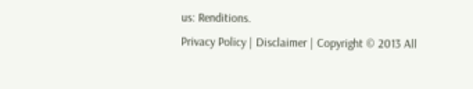us: Renditions.
Privacy Policy | Disclaimer | Copyright © 2013 All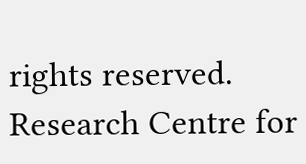rights reserved.
Research Centre for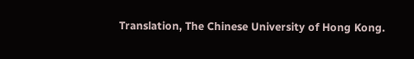Translation, The Chinese University of Hong Kong.